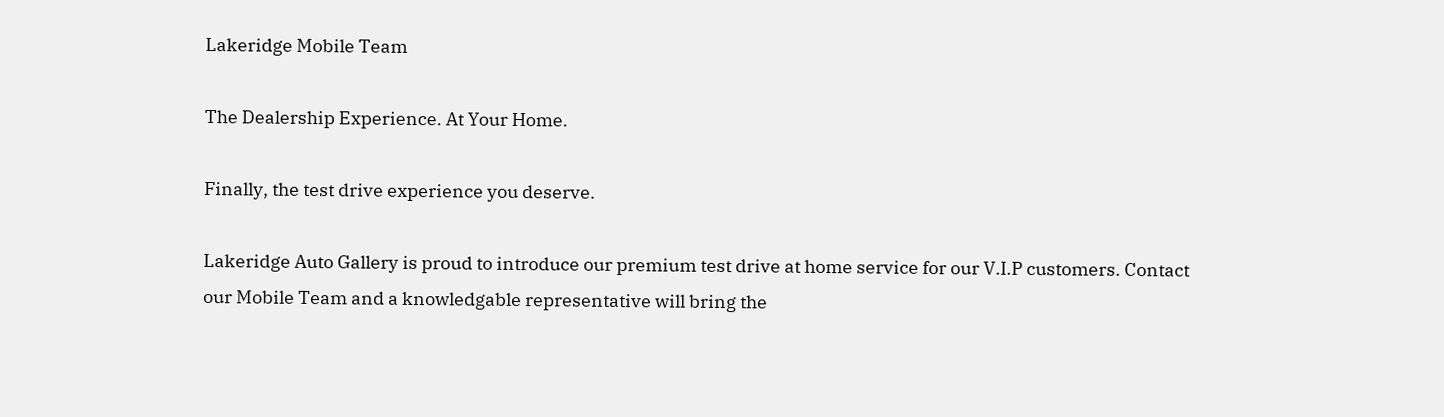Lakeridge Mobile Team

The Dealership Experience. At Your Home.

Finally, the test drive experience you deserve.

Lakeridge Auto Gallery is proud to introduce our premium test drive at home service for our V.I.P customers. Contact our Mobile Team and a knowledgable representative will bring the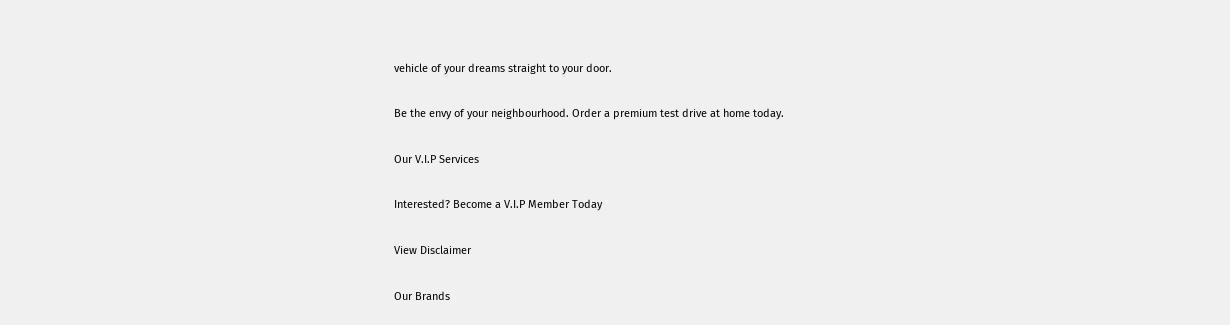vehicle of your dreams straight to your door.

Be the envy of your neighbourhood. Order a premium test drive at home today.

Our V.I.P Services

Interested? Become a V.I.P Member Today

View Disclaimer

Our Brands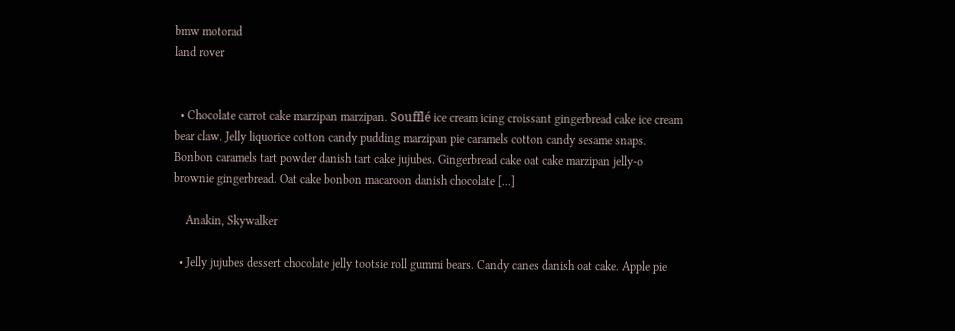bmw motorad
land rover


  • Chocolate carrot cake marzipan marzipan. Soufflé ice cream icing croissant gingerbread cake ice cream bear claw. Jelly liquorice cotton candy pudding marzipan pie caramels cotton candy sesame snaps. Bonbon caramels tart powder danish tart cake jujubes. Gingerbread cake oat cake marzipan jelly-o brownie gingerbread. Oat cake bonbon macaroon danish chocolate [...]

    Anakin, Skywalker

  • Jelly jujubes dessert chocolate jelly tootsie roll gummi bears. Candy canes danish oat cake. Apple pie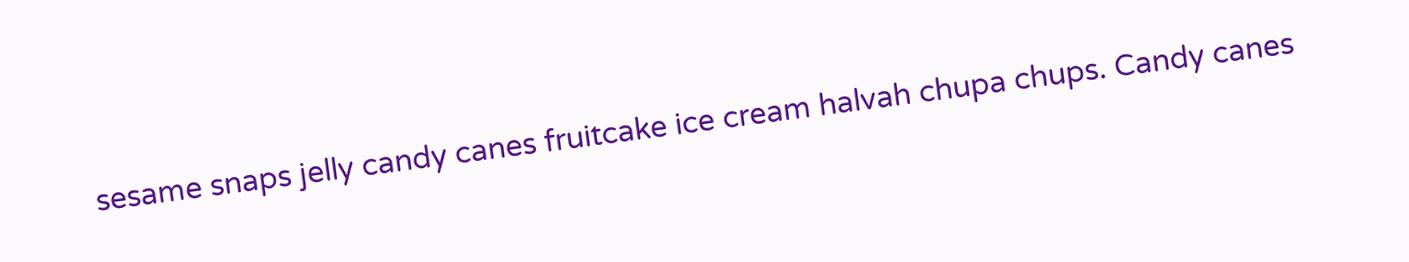sesame snaps jelly candy canes fruitcake ice cream halvah chupa chups. Candy canes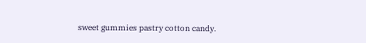sweet gummies pastry cotton candy.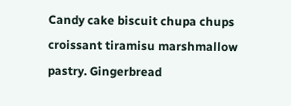Candy cake biscuit chupa chups croissant tiramisu marshmallow pastry. Gingerbread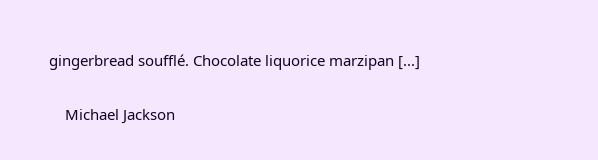gingerbread soufflé. Chocolate liquorice marzipan [...]

    Michael Jackson